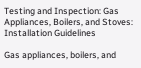Testing and Inspection: Gas Appliances, Boilers, and Stoves: Installation Guidelines

Gas appliances, boilers, and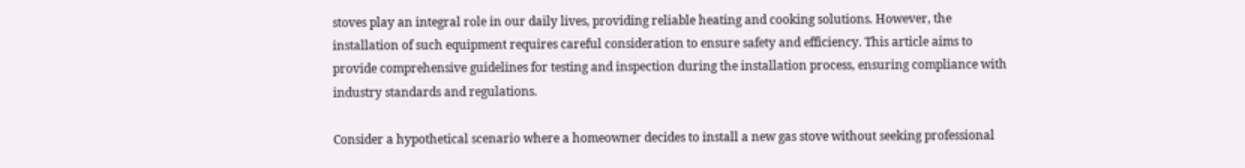stoves play an integral role in our daily lives, providing reliable heating and cooking solutions. However, the installation of such equipment requires careful consideration to ensure safety and efficiency. This article aims to provide comprehensive guidelines for testing and inspection during the installation process, ensuring compliance with industry standards and regulations.

Consider a hypothetical scenario where a homeowner decides to install a new gas stove without seeking professional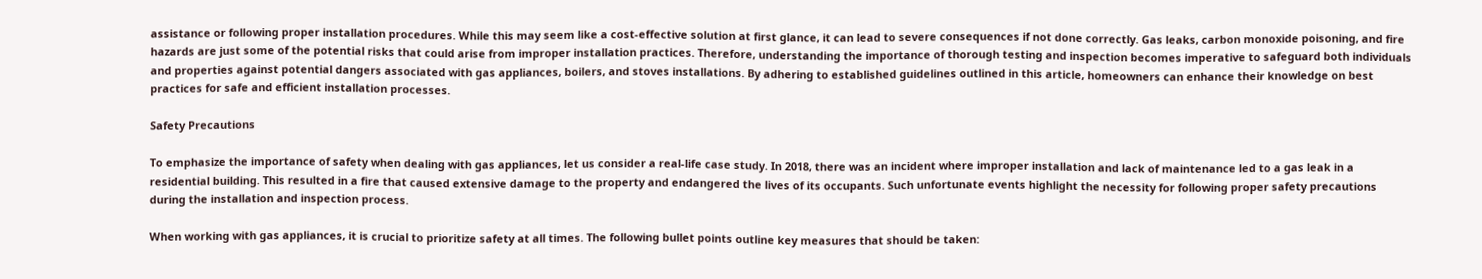assistance or following proper installation procedures. While this may seem like a cost-effective solution at first glance, it can lead to severe consequences if not done correctly. Gas leaks, carbon monoxide poisoning, and fire hazards are just some of the potential risks that could arise from improper installation practices. Therefore, understanding the importance of thorough testing and inspection becomes imperative to safeguard both individuals and properties against potential dangers associated with gas appliances, boilers, and stoves installations. By adhering to established guidelines outlined in this article, homeowners can enhance their knowledge on best practices for safe and efficient installation processes.

Safety Precautions

To emphasize the importance of safety when dealing with gas appliances, let us consider a real-life case study. In 2018, there was an incident where improper installation and lack of maintenance led to a gas leak in a residential building. This resulted in a fire that caused extensive damage to the property and endangered the lives of its occupants. Such unfortunate events highlight the necessity for following proper safety precautions during the installation and inspection process.

When working with gas appliances, it is crucial to prioritize safety at all times. The following bullet points outline key measures that should be taken: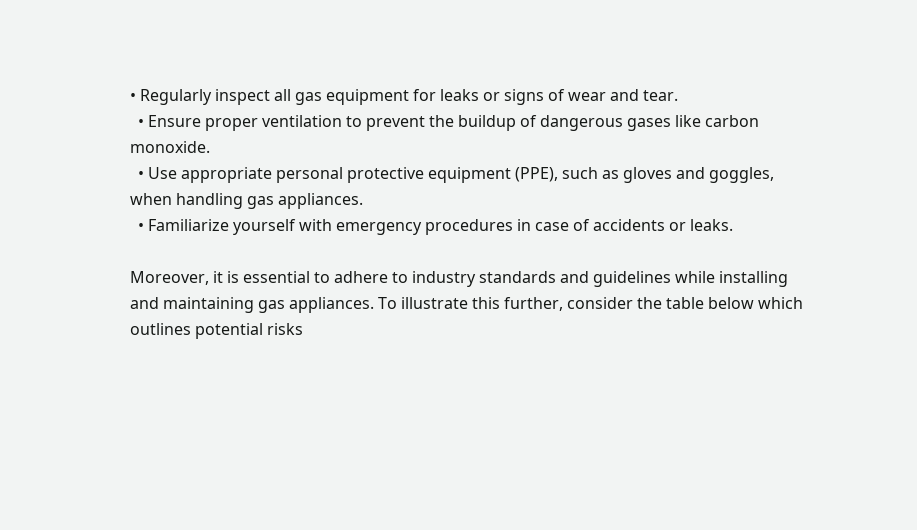• Regularly inspect all gas equipment for leaks or signs of wear and tear.
  • Ensure proper ventilation to prevent the buildup of dangerous gases like carbon monoxide.
  • Use appropriate personal protective equipment (PPE), such as gloves and goggles, when handling gas appliances.
  • Familiarize yourself with emergency procedures in case of accidents or leaks.

Moreover, it is essential to adhere to industry standards and guidelines while installing and maintaining gas appliances. To illustrate this further, consider the table below which outlines potential risks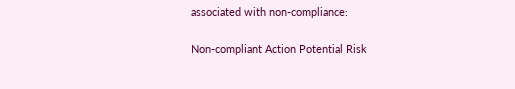associated with non-compliance:

Non-compliant Action Potential Risk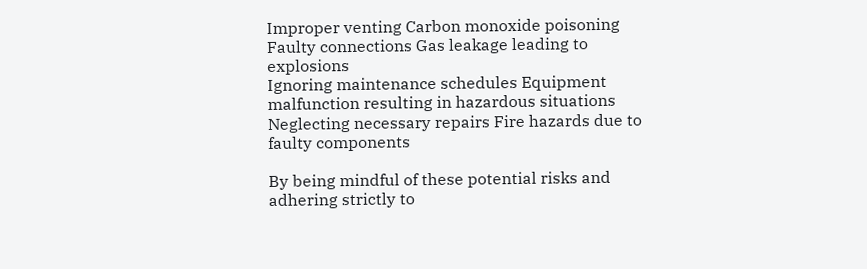Improper venting Carbon monoxide poisoning
Faulty connections Gas leakage leading to explosions
Ignoring maintenance schedules Equipment malfunction resulting in hazardous situations
Neglecting necessary repairs Fire hazards due to faulty components

By being mindful of these potential risks and adhering strictly to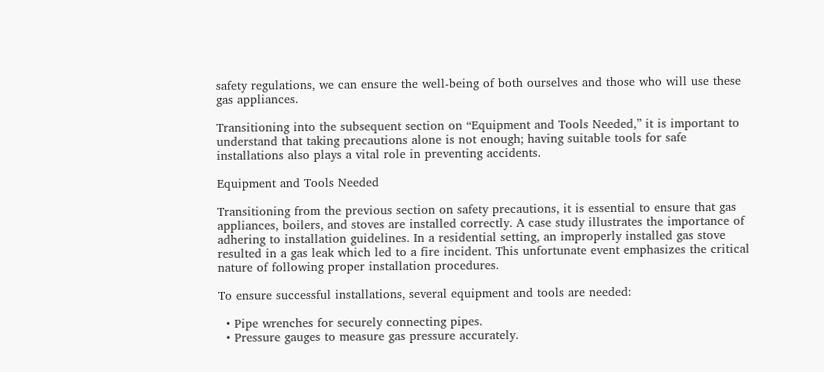safety regulations, we can ensure the well-being of both ourselves and those who will use these gas appliances.

Transitioning into the subsequent section on “Equipment and Tools Needed,” it is important to understand that taking precautions alone is not enough; having suitable tools for safe installations also plays a vital role in preventing accidents.

Equipment and Tools Needed

Transitioning from the previous section on safety precautions, it is essential to ensure that gas appliances, boilers, and stoves are installed correctly. A case study illustrates the importance of adhering to installation guidelines. In a residential setting, an improperly installed gas stove resulted in a gas leak which led to a fire incident. This unfortunate event emphasizes the critical nature of following proper installation procedures.

To ensure successful installations, several equipment and tools are needed:

  • Pipe wrenches for securely connecting pipes.
  • Pressure gauges to measure gas pressure accurately.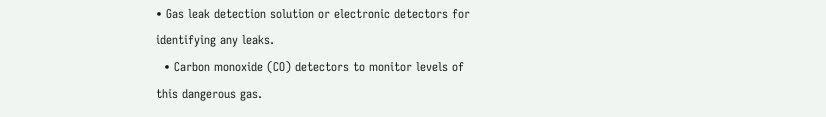• Gas leak detection solution or electronic detectors for identifying any leaks.
  • Carbon monoxide (CO) detectors to monitor levels of this dangerous gas.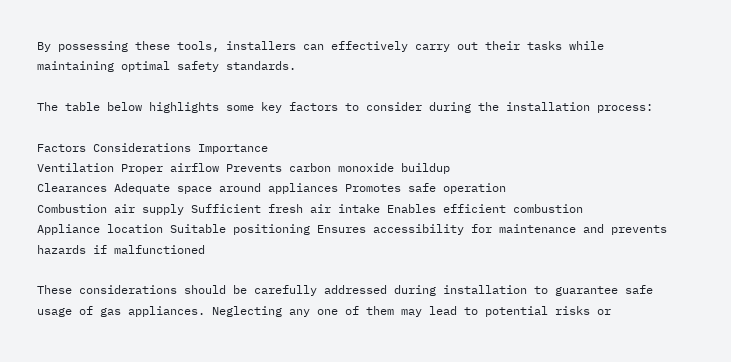By possessing these tools, installers can effectively carry out their tasks while maintaining optimal safety standards.

The table below highlights some key factors to consider during the installation process:

Factors Considerations Importance
Ventilation Proper airflow Prevents carbon monoxide buildup
Clearances Adequate space around appliances Promotes safe operation
Combustion air supply Sufficient fresh air intake Enables efficient combustion
Appliance location Suitable positioning Ensures accessibility for maintenance and prevents hazards if malfunctioned

These considerations should be carefully addressed during installation to guarantee safe usage of gas appliances. Neglecting any one of them may lead to potential risks or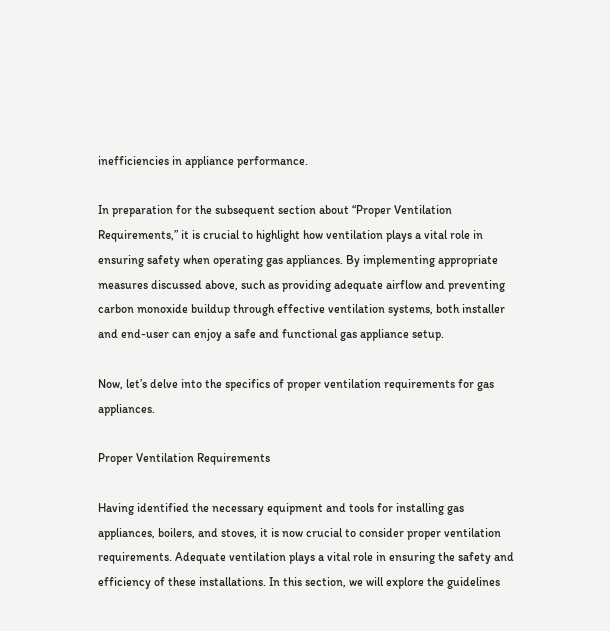inefficiencies in appliance performance.

In preparation for the subsequent section about “Proper Ventilation Requirements,” it is crucial to highlight how ventilation plays a vital role in ensuring safety when operating gas appliances. By implementing appropriate measures discussed above, such as providing adequate airflow and preventing carbon monoxide buildup through effective ventilation systems, both installer and end-user can enjoy a safe and functional gas appliance setup.

Now, let’s delve into the specifics of proper ventilation requirements for gas appliances.

Proper Ventilation Requirements

Having identified the necessary equipment and tools for installing gas appliances, boilers, and stoves, it is now crucial to consider proper ventilation requirements. Adequate ventilation plays a vital role in ensuring the safety and efficiency of these installations. In this section, we will explore the guidelines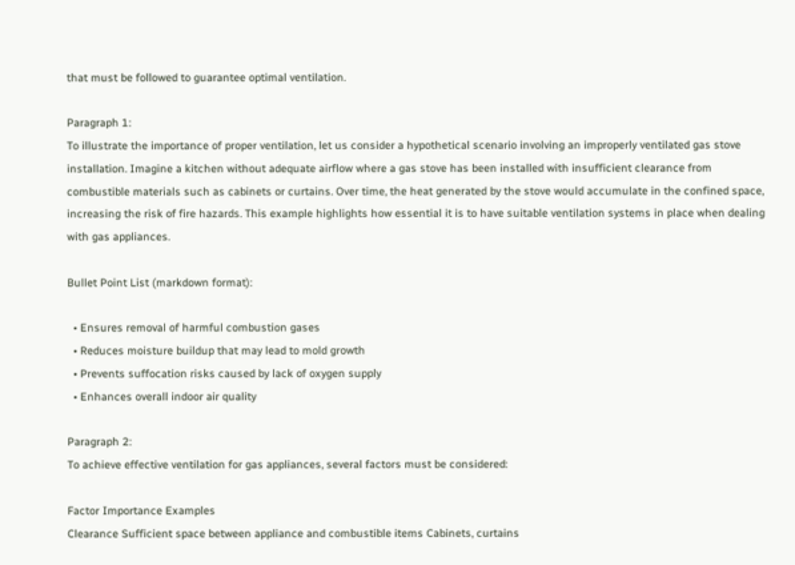that must be followed to guarantee optimal ventilation.

Paragraph 1:
To illustrate the importance of proper ventilation, let us consider a hypothetical scenario involving an improperly ventilated gas stove installation. Imagine a kitchen without adequate airflow where a gas stove has been installed with insufficient clearance from combustible materials such as cabinets or curtains. Over time, the heat generated by the stove would accumulate in the confined space, increasing the risk of fire hazards. This example highlights how essential it is to have suitable ventilation systems in place when dealing with gas appliances.

Bullet Point List (markdown format):

  • Ensures removal of harmful combustion gases
  • Reduces moisture buildup that may lead to mold growth
  • Prevents suffocation risks caused by lack of oxygen supply
  • Enhances overall indoor air quality

Paragraph 2:
To achieve effective ventilation for gas appliances, several factors must be considered:

Factor Importance Examples
Clearance Sufficient space between appliance and combustible items Cabinets, curtains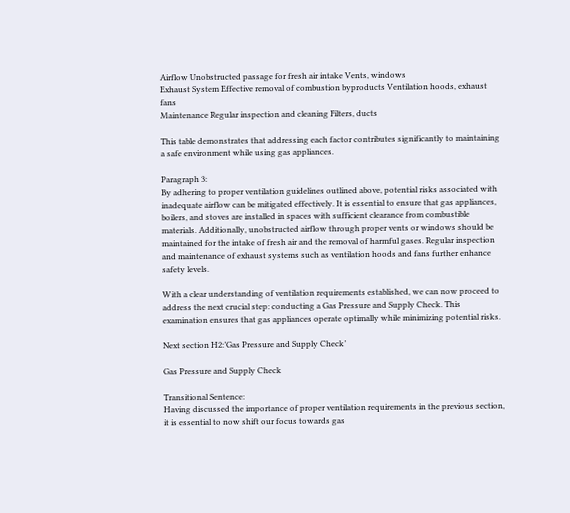Airflow Unobstructed passage for fresh air intake Vents, windows
Exhaust System Effective removal of combustion byproducts Ventilation hoods, exhaust fans
Maintenance Regular inspection and cleaning Filters, ducts

This table demonstrates that addressing each factor contributes significantly to maintaining a safe environment while using gas appliances.

Paragraph 3:
By adhering to proper ventilation guidelines outlined above, potential risks associated with inadequate airflow can be mitigated effectively. It is essential to ensure that gas appliances, boilers, and stoves are installed in spaces with sufficient clearance from combustible materials. Additionally, unobstructed airflow through proper vents or windows should be maintained for the intake of fresh air and the removal of harmful gases. Regular inspection and maintenance of exhaust systems such as ventilation hoods and fans further enhance safety levels.

With a clear understanding of ventilation requirements established, we can now proceed to address the next crucial step: conducting a Gas Pressure and Supply Check. This examination ensures that gas appliances operate optimally while minimizing potential risks.

Next section H2:’Gas Pressure and Supply Check’

Gas Pressure and Supply Check

Transitional Sentence:
Having discussed the importance of proper ventilation requirements in the previous section, it is essential to now shift our focus towards gas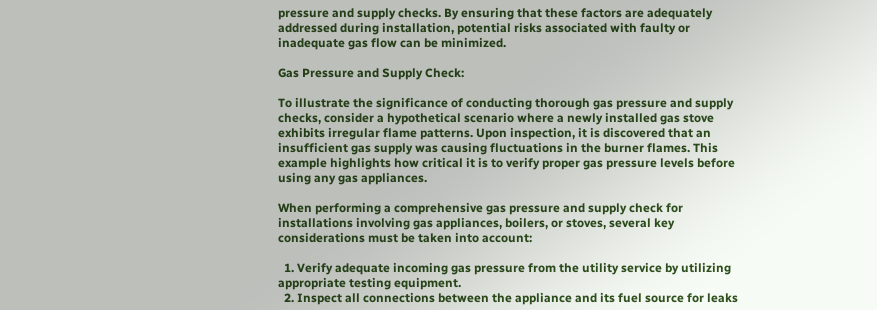pressure and supply checks. By ensuring that these factors are adequately addressed during installation, potential risks associated with faulty or inadequate gas flow can be minimized.

Gas Pressure and Supply Check:

To illustrate the significance of conducting thorough gas pressure and supply checks, consider a hypothetical scenario where a newly installed gas stove exhibits irregular flame patterns. Upon inspection, it is discovered that an insufficient gas supply was causing fluctuations in the burner flames. This example highlights how critical it is to verify proper gas pressure levels before using any gas appliances.

When performing a comprehensive gas pressure and supply check for installations involving gas appliances, boilers, or stoves, several key considerations must be taken into account:

  1. Verify adequate incoming gas pressure from the utility service by utilizing appropriate testing equipment.
  2. Inspect all connections between the appliance and its fuel source for leaks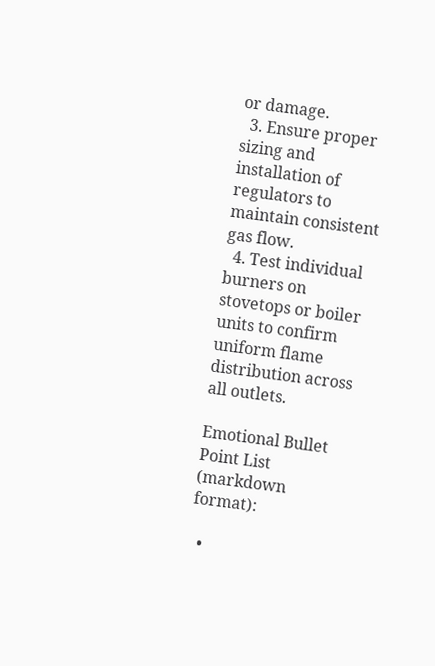or damage.
  3. Ensure proper sizing and installation of regulators to maintain consistent gas flow.
  4. Test individual burners on stovetops or boiler units to confirm uniform flame distribution across all outlets.

Emotional Bullet Point List (markdown format):

  •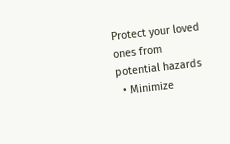Protect your loved ones from potential hazards
  • Minimize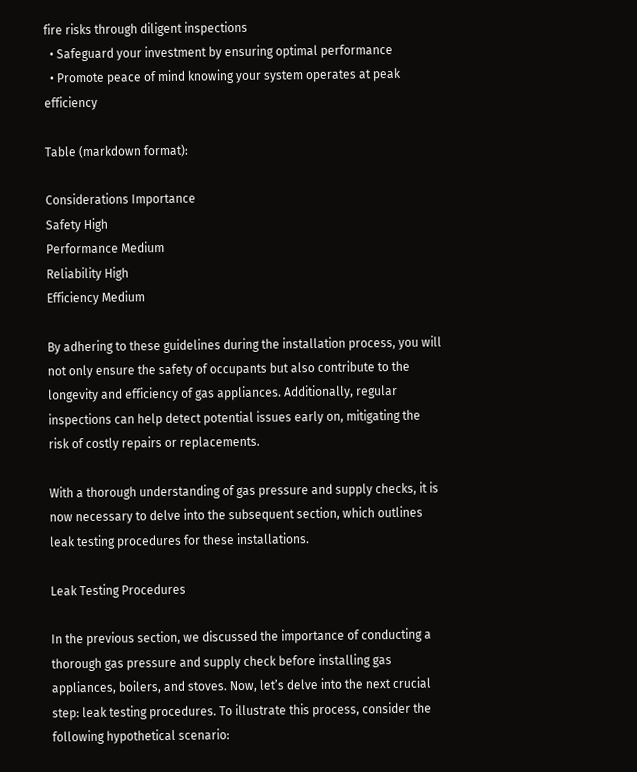fire risks through diligent inspections
  • Safeguard your investment by ensuring optimal performance
  • Promote peace of mind knowing your system operates at peak efficiency

Table (markdown format):

Considerations Importance
Safety High
Performance Medium
Reliability High
Efficiency Medium

By adhering to these guidelines during the installation process, you will not only ensure the safety of occupants but also contribute to the longevity and efficiency of gas appliances. Additionally, regular inspections can help detect potential issues early on, mitigating the risk of costly repairs or replacements.

With a thorough understanding of gas pressure and supply checks, it is now necessary to delve into the subsequent section, which outlines leak testing procedures for these installations.

Leak Testing Procedures

In the previous section, we discussed the importance of conducting a thorough gas pressure and supply check before installing gas appliances, boilers, and stoves. Now, let’s delve into the next crucial step: leak testing procedures. To illustrate this process, consider the following hypothetical scenario: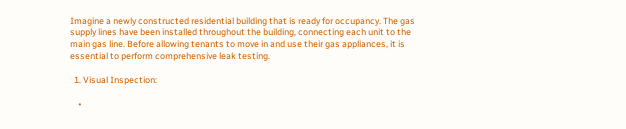Imagine a newly constructed residential building that is ready for occupancy. The gas supply lines have been installed throughout the building, connecting each unit to the main gas line. Before allowing tenants to move in and use their gas appliances, it is essential to perform comprehensive leak testing.

  1. Visual Inspection:

    •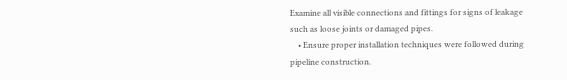Examine all visible connections and fittings for signs of leakage such as loose joints or damaged pipes.
    • Ensure proper installation techniques were followed during pipeline construction.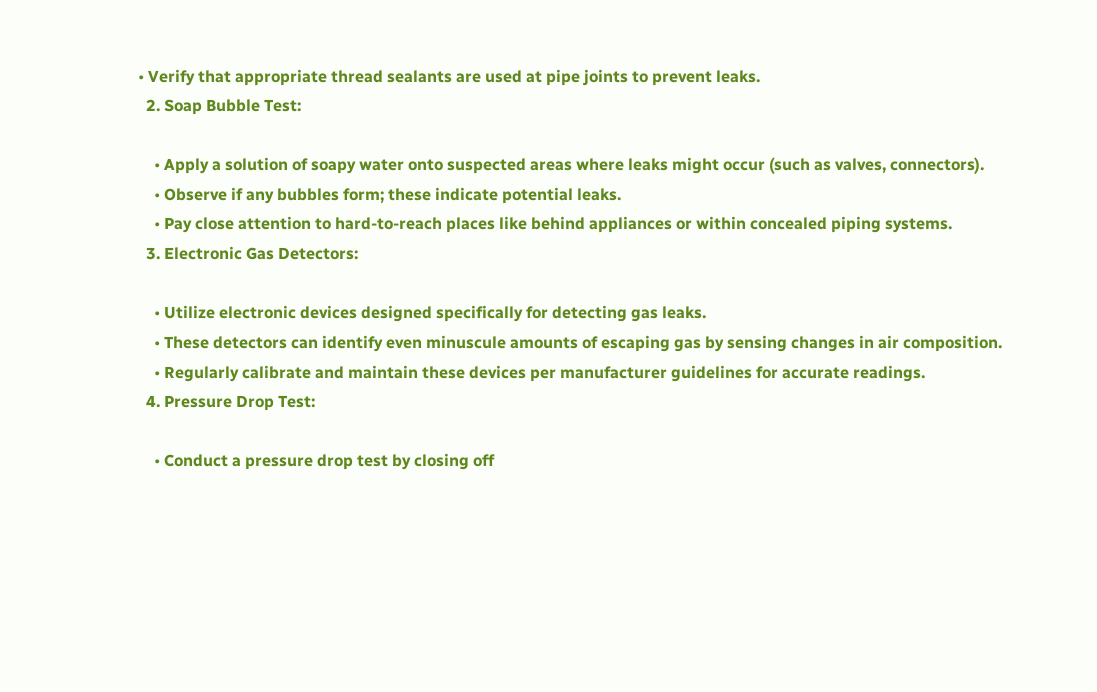• Verify that appropriate thread sealants are used at pipe joints to prevent leaks.
  2. Soap Bubble Test:

    • Apply a solution of soapy water onto suspected areas where leaks might occur (such as valves, connectors).
    • Observe if any bubbles form; these indicate potential leaks.
    • Pay close attention to hard-to-reach places like behind appliances or within concealed piping systems.
  3. Electronic Gas Detectors:

    • Utilize electronic devices designed specifically for detecting gas leaks.
    • These detectors can identify even minuscule amounts of escaping gas by sensing changes in air composition.
    • Regularly calibrate and maintain these devices per manufacturer guidelines for accurate readings.
  4. Pressure Drop Test:

    • Conduct a pressure drop test by closing off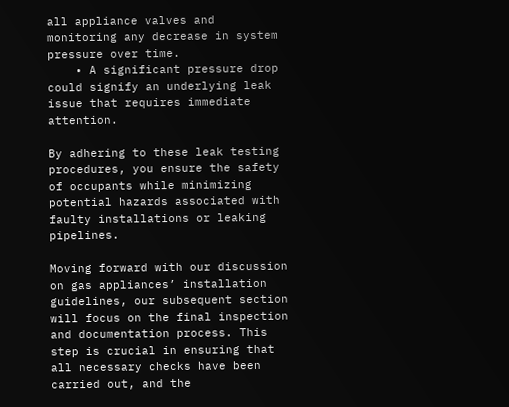all appliance valves and monitoring any decrease in system pressure over time.
    • A significant pressure drop could signify an underlying leak issue that requires immediate attention.

By adhering to these leak testing procedures, you ensure the safety of occupants while minimizing potential hazards associated with faulty installations or leaking pipelines.

Moving forward with our discussion on gas appliances’ installation guidelines, our subsequent section will focus on the final inspection and documentation process. This step is crucial in ensuring that all necessary checks have been carried out, and the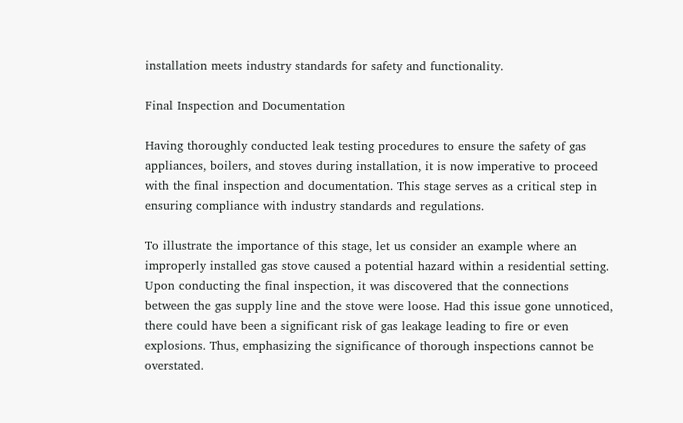installation meets industry standards for safety and functionality.

Final Inspection and Documentation

Having thoroughly conducted leak testing procedures to ensure the safety of gas appliances, boilers, and stoves during installation, it is now imperative to proceed with the final inspection and documentation. This stage serves as a critical step in ensuring compliance with industry standards and regulations.

To illustrate the importance of this stage, let us consider an example where an improperly installed gas stove caused a potential hazard within a residential setting. Upon conducting the final inspection, it was discovered that the connections between the gas supply line and the stove were loose. Had this issue gone unnoticed, there could have been a significant risk of gas leakage leading to fire or even explosions. Thus, emphasizing the significance of thorough inspections cannot be overstated.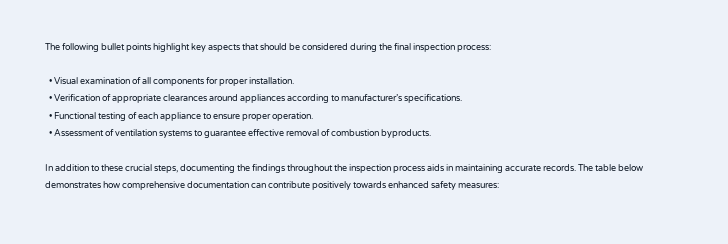The following bullet points highlight key aspects that should be considered during the final inspection process:

  • Visual examination of all components for proper installation.
  • Verification of appropriate clearances around appliances according to manufacturer’s specifications.
  • Functional testing of each appliance to ensure proper operation.
  • Assessment of ventilation systems to guarantee effective removal of combustion byproducts.

In addition to these crucial steps, documenting the findings throughout the inspection process aids in maintaining accurate records. The table below demonstrates how comprehensive documentation can contribute positively towards enhanced safety measures: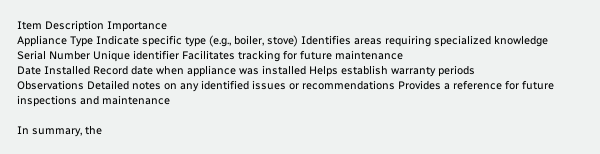Item Description Importance
Appliance Type Indicate specific type (e.g., boiler, stove) Identifies areas requiring specialized knowledge
Serial Number Unique identifier Facilitates tracking for future maintenance
Date Installed Record date when appliance was installed Helps establish warranty periods
Observations Detailed notes on any identified issues or recommendations Provides a reference for future inspections and maintenance

In summary, the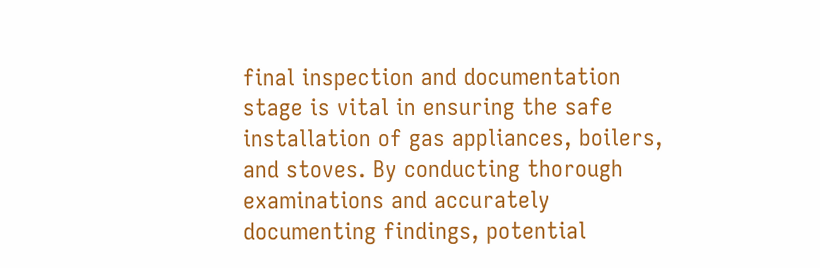final inspection and documentation stage is vital in ensuring the safe installation of gas appliances, boilers, and stoves. By conducting thorough examinations and accurately documenting findings, potential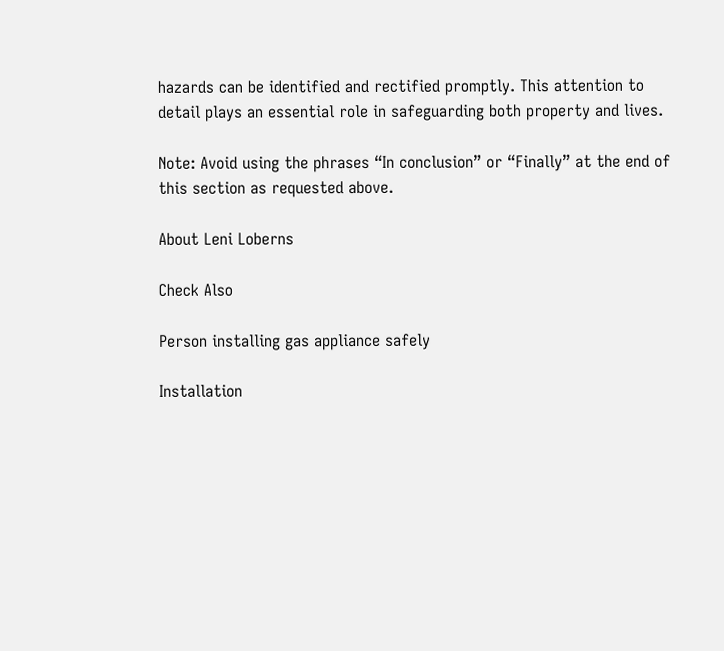hazards can be identified and rectified promptly. This attention to detail plays an essential role in safeguarding both property and lives.

Note: Avoid using the phrases “In conclusion” or “Finally” at the end of this section as requested above.

About Leni Loberns

Check Also

Person installing gas appliance safely

Installation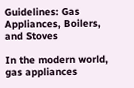Guidelines: Gas Appliances, Boilers, and Stoves

In the modern world, gas appliances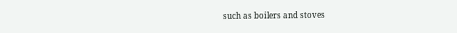such as boilers and stoves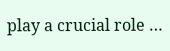play a crucial role …